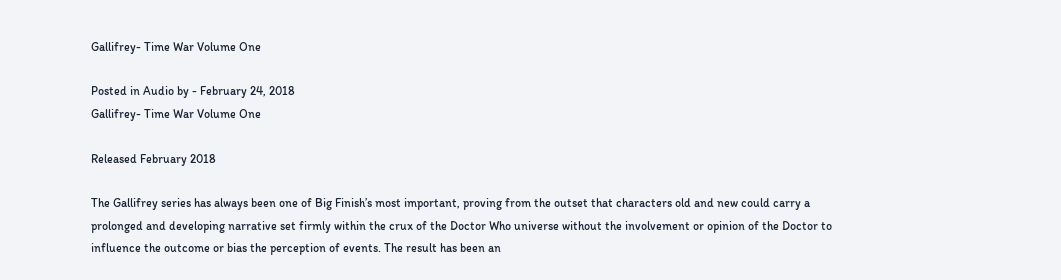Gallifrey- Time War Volume One

Posted in Audio by - February 24, 2018
Gallifrey- Time War Volume One

Released February 2018

The Gallifrey series has always been one of Big Finish’s most important, proving from the outset that characters old and new could carry a prolonged and developing narrative set firmly within the crux of the Doctor Who universe without the involvement or opinion of the Doctor to influence the outcome or bias the perception of events. The result has been an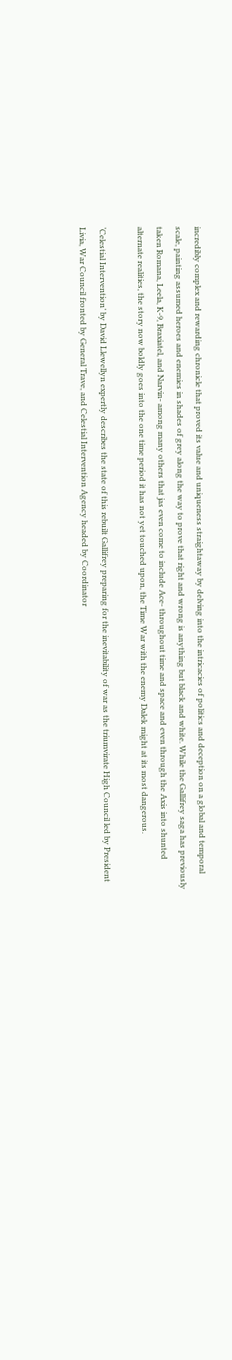incredibly complex and rewarding chronicle that proved its value and uniqueness straightaway by delving into the intricacies of politics and deception on a global and temporal scale, painting assumed heroes and enemies in shades of grey along the way to prove that right and wrong is anything but black and white. While the Gallifrey saga has previously taken Romana, Leela, K-9, Braxiatel, and Narvin- among many others that jas even come to include Ace- throughout time and space and even through the Axis into shunted alternate realities, the story now boldly goes into the one time period it has not yet touched upon, the Time War with the enemy Dalek might at its most dangerous.

‘Celestial Intervention’ by David Llewellyn expertly describes the state of this rebuilt Gallifrey preparing for the inevitability of war as the triumvirate High Council led by President Livia, War Council fronted by General Trave, and Celestial Intervention Agency headed by Coordinator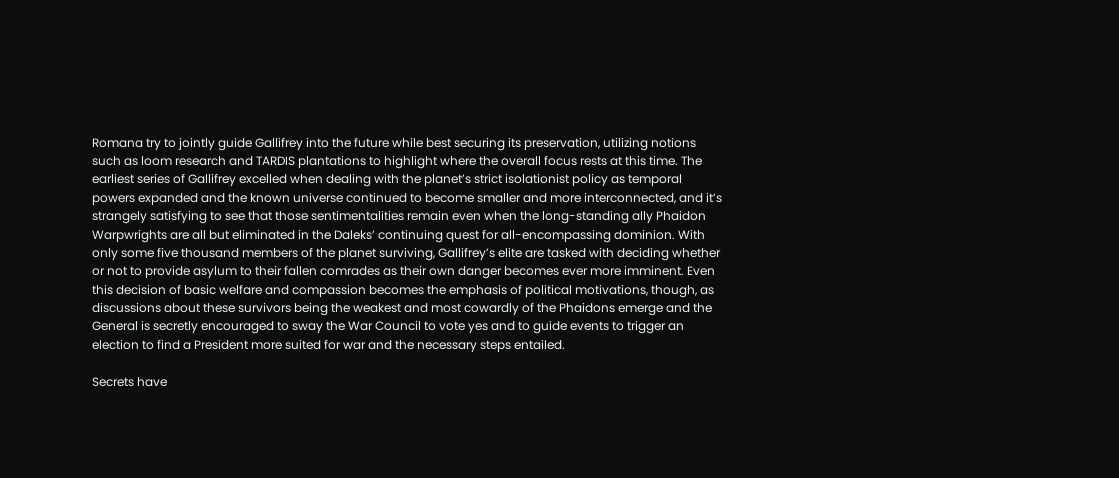Romana try to jointly guide Gallifrey into the future while best securing its preservation, utilizing notions such as loom research and TARDIS plantations to highlight where the overall focus rests at this time. The earliest series of Gallifrey excelled when dealing with the planet’s strict isolationist policy as temporal powers expanded and the known universe continued to become smaller and more interconnected, and it’s strangely satisfying to see that those sentimentalities remain even when the long-standing ally Phaidon Warpwrights are all but eliminated in the Daleks’ continuing quest for all-encompassing dominion. With only some five thousand members of the planet surviving, Gallifrey’s elite are tasked with deciding whether or not to provide asylum to their fallen comrades as their own danger becomes ever more imminent. Even this decision of basic welfare and compassion becomes the emphasis of political motivations, though, as discussions about these survivors being the weakest and most cowardly of the Phaidons emerge and the General is secretly encouraged to sway the War Council to vote yes and to guide events to trigger an election to find a President more suited for war and the necessary steps entailed.

Secrets have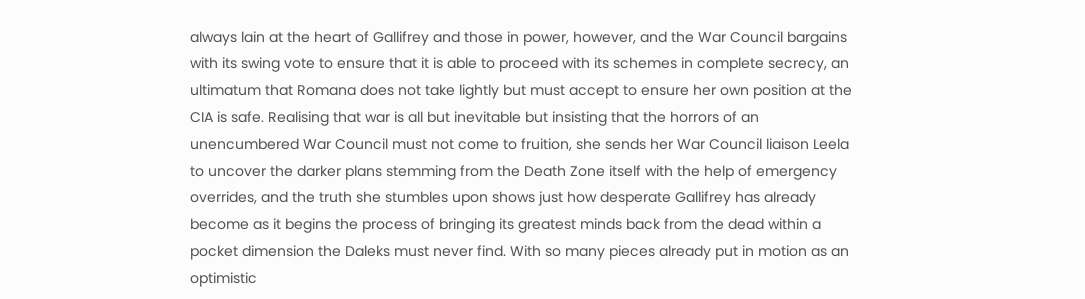always lain at the heart of Gallifrey and those in power, however, and the War Council bargains with its swing vote to ensure that it is able to proceed with its schemes in complete secrecy, an ultimatum that Romana does not take lightly but must accept to ensure her own position at the CIA is safe. Realising that war is all but inevitable but insisting that the horrors of an unencumbered War Council must not come to fruition, she sends her War Council liaison Leela to uncover the darker plans stemming from the Death Zone itself with the help of emergency overrides, and the truth she stumbles upon shows just how desperate Gallifrey has already become as it begins the process of bringing its greatest minds back from the dead within a pocket dimension the Daleks must never find. With so many pieces already put in motion as an optimistic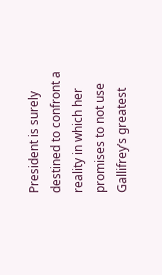President is surely destined to confront a reality in which her promises to not use Gallifrey’s greatest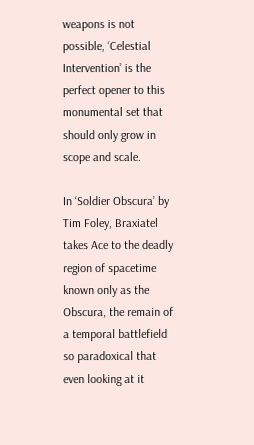weapons is not possible, ‘Celestial Intervention’ is the perfect opener to this monumental set that should only grow in scope and scale.

In ‘Soldier Obscura’ by Tim Foley, Braxiatel takes Ace to the deadly region of spacetime known only as the Obscura, the remain of a temporal battlefield so paradoxical that even looking at it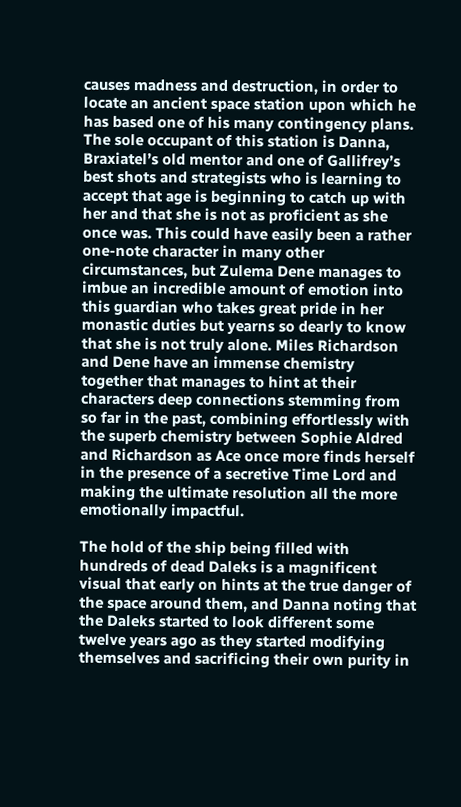causes madness and destruction, in order to locate an ancient space station upon which he has based one of his many contingency plans. The sole occupant of this station is Danna, Braxiatel’s old mentor and one of Gallifrey’s best shots and strategists who is learning to accept that age is beginning to catch up with her and that she is not as proficient as she once was. This could have easily been a rather one-note character in many other circumstances, but Zulema Dene manages to imbue an incredible amount of emotion into this guardian who takes great pride in her monastic duties but yearns so dearly to know that she is not truly alone. Miles Richardson and Dene have an immense chemistry together that manages to hint at their characters deep connections stemming from so far in the past, combining effortlessly with the superb chemistry between Sophie Aldred and Richardson as Ace once more finds herself in the presence of a secretive Time Lord and making the ultimate resolution all the more emotionally impactful.

The hold of the ship being filled with hundreds of dead Daleks is a magnificent visual that early on hints at the true danger of the space around them, and Danna noting that the Daleks started to look different some twelve years ago as they started modifying themselves and sacrificing their own purity in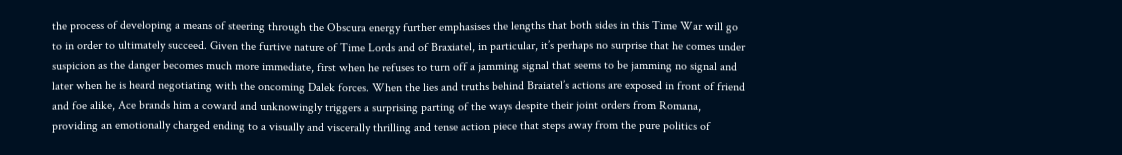the process of developing a means of steering through the Obscura energy further emphasises the lengths that both sides in this Time War will go to in order to ultimately succeed. Given the furtive nature of Time Lords and of Braxiatel, in particular, it’s perhaps no surprise that he comes under suspicion as the danger becomes much more immediate, first when he refuses to turn off a jamming signal that seems to be jamming no signal and later when he is heard negotiating with the oncoming Dalek forces. When the lies and truths behind Braiatel’s actions are exposed in front of friend and foe alike, Ace brands him a coward and unknowingly triggers a surprising parting of the ways despite their joint orders from Romana, providing an emotionally charged ending to a visually and viscerally thrilling and tense action piece that steps away from the pure politics of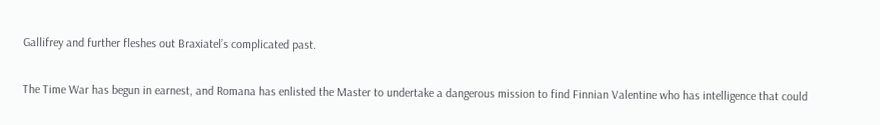Gallifrey and further fleshes out Braxiatel’s complicated past.

The Time War has begun in earnest, and Romana has enlisted the Master to undertake a dangerous mission to find Finnian Valentine who has intelligence that could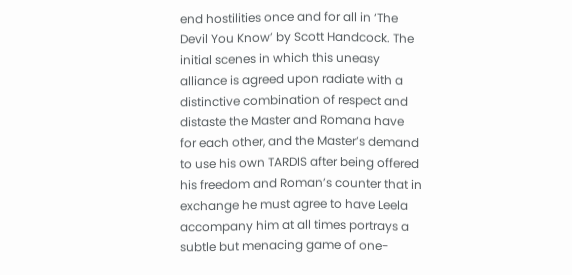end hostilities once and for all in ‘The Devil You Know’ by Scott Handcock. The initial scenes in which this uneasy alliance is agreed upon radiate with a distinctive combination of respect and distaste the Master and Romana have for each other, and the Master’s demand to use his own TARDIS after being offered his freedom and Roman’s counter that in exchange he must agree to have Leela accompany him at all times portrays a subtle but menacing game of one-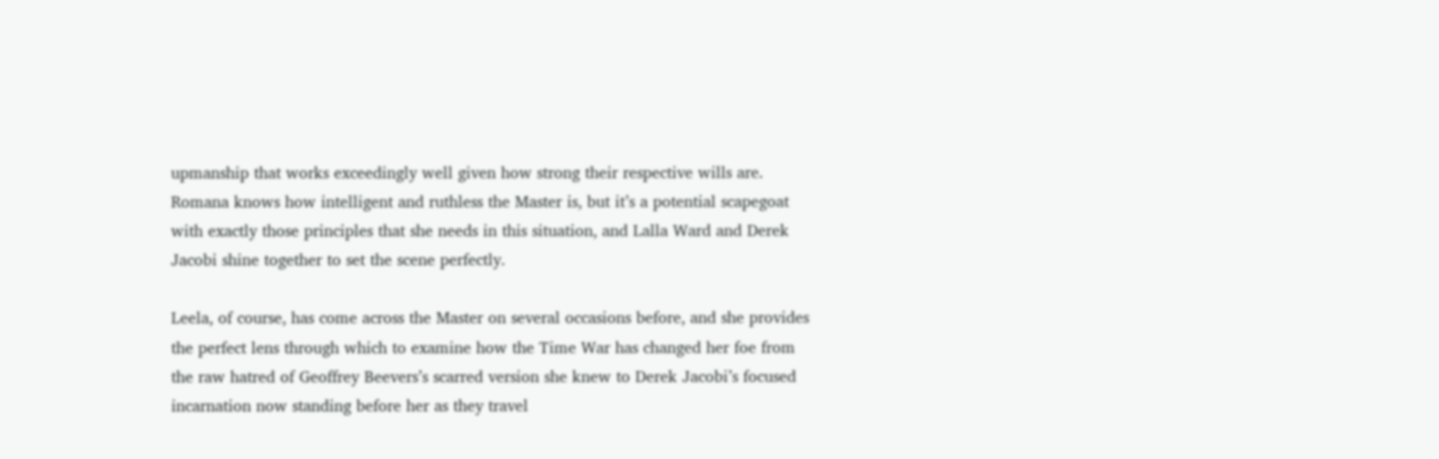upmanship that works exceedingly well given how strong their respective wills are. Romana knows how intelligent and ruthless the Master is, but it’s a potential scapegoat with exactly those principles that she needs in this situation, and Lalla Ward and Derek Jacobi shine together to set the scene perfectly.

Leela, of course, has come across the Master on several occasions before, and she provides the perfect lens through which to examine how the Time War has changed her foe from the raw hatred of Geoffrey Beevers’s scarred version she knew to Derek Jacobi’s focused incarnation now standing before her as they travel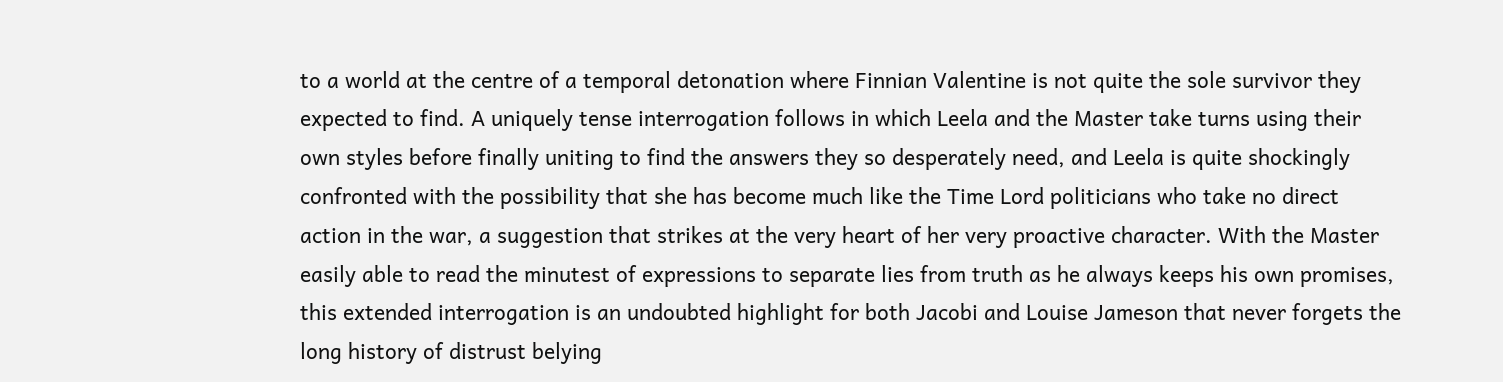to a world at the centre of a temporal detonation where Finnian Valentine is not quite the sole survivor they expected to find. A uniquely tense interrogation follows in which Leela and the Master take turns using their own styles before finally uniting to find the answers they so desperately need, and Leela is quite shockingly confronted with the possibility that she has become much like the Time Lord politicians who take no direct action in the war, a suggestion that strikes at the very heart of her very proactive character. With the Master easily able to read the minutest of expressions to separate lies from truth as he always keeps his own promises, this extended interrogation is an undoubted highlight for both Jacobi and Louise Jameson that never forgets the long history of distrust belying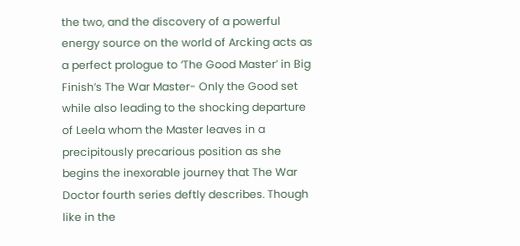the two, and the discovery of a powerful energy source on the world of Arcking acts as a perfect prologue to ‘The Good Master’ in Big Finish’s The War Master- Only the Good set while also leading to the shocking departure of Leela whom the Master leaves in a precipitously precarious position as she begins the inexorable journey that The War Doctor fourth series deftly describes. Though like in the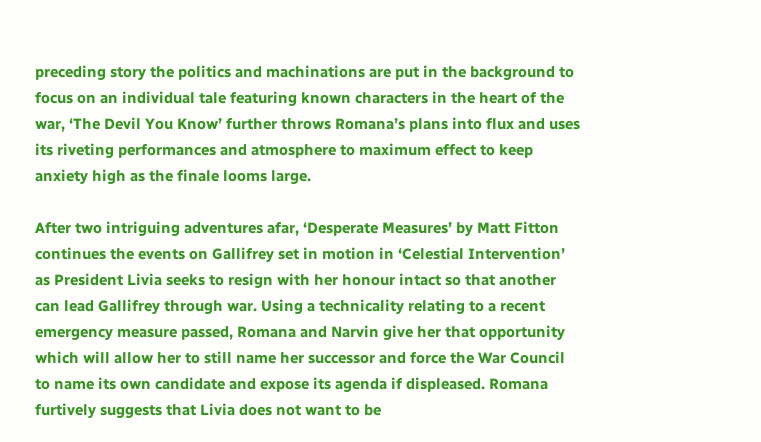preceding story the politics and machinations are put in the background to focus on an individual tale featuring known characters in the heart of the war, ‘The Devil You Know’ further throws Romana’s plans into flux and uses its riveting performances and atmosphere to maximum effect to keep anxiety high as the finale looms large.

After two intriguing adventures afar, ‘Desperate Measures’ by Matt Fitton continues the events on Gallifrey set in motion in ‘Celestial Intervention’ as President Livia seeks to resign with her honour intact so that another can lead Gallifrey through war. Using a technicality relating to a recent emergency measure passed, Romana and Narvin give her that opportunity which will allow her to still name her successor and force the War Council to name its own candidate and expose its agenda if displeased. Romana furtively suggests that Livia does not want to be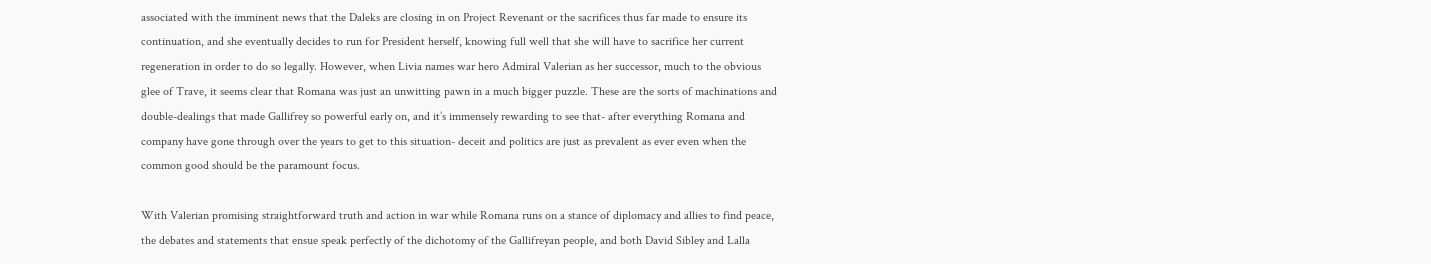associated with the imminent news that the Daleks are closing in on Project Revenant or the sacrifices thus far made to ensure its continuation, and she eventually decides to run for President herself, knowing full well that she will have to sacrifice her current regeneration in order to do so legally. However, when Livia names war hero Admiral Valerian as her successor, much to the obvious glee of Trave, it seems clear that Romana was just an unwitting pawn in a much bigger puzzle. These are the sorts of machinations and double-dealings that made Gallifrey so powerful early on, and it’s immensely rewarding to see that- after everything Romana and company have gone through over the years to get to this situation- deceit and politics are just as prevalent as ever even when the common good should be the paramount focus.

With Valerian promising straightforward truth and action in war while Romana runs on a stance of diplomacy and allies to find peace, the debates and statements that ensue speak perfectly of the dichotomy of the Gallifreyan people, and both David Sibley and Lalla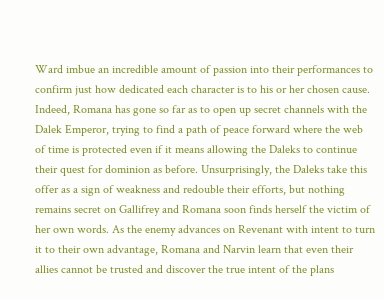Ward imbue an incredible amount of passion into their performances to confirm just how dedicated each character is to his or her chosen cause. Indeed, Romana has gone so far as to open up secret channels with the Dalek Emperor, trying to find a path of peace forward where the web of time is protected even if it means allowing the Daleks to continue their quest for dominion as before. Unsurprisingly, the Daleks take this offer as a sign of weakness and redouble their efforts, but nothing remains secret on Gallifrey and Romana soon finds herself the victim of her own words. As the enemy advances on Revenant with intent to turn it to their own advantage, Romana and Narvin learn that even their allies cannot be trusted and discover the true intent of the plans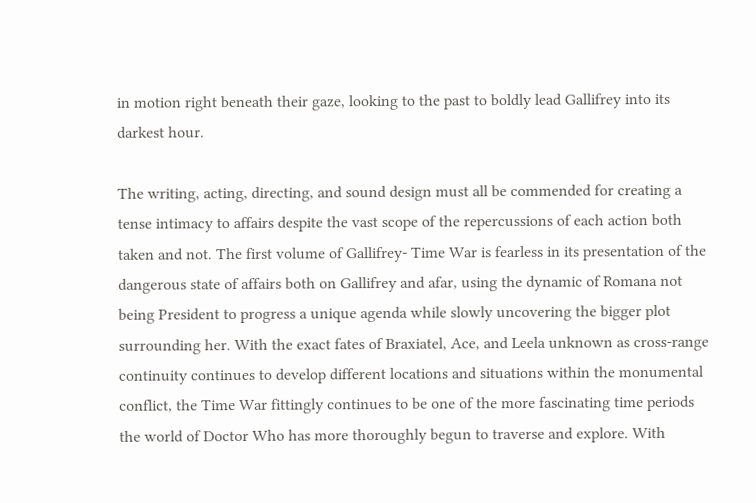in motion right beneath their gaze, looking to the past to boldly lead Gallifrey into its darkest hour.

The writing, acting, directing, and sound design must all be commended for creating a tense intimacy to affairs despite the vast scope of the repercussions of each action both taken and not. The first volume of Gallifrey- Time War is fearless in its presentation of the dangerous state of affairs both on Gallifrey and afar, using the dynamic of Romana not being President to progress a unique agenda while slowly uncovering the bigger plot surrounding her. With the exact fates of Braxiatel, Ace, and Leela unknown as cross-range continuity continues to develop different locations and situations within the monumental conflict, the Time War fittingly continues to be one of the more fascinating time periods the world of Doctor Who has more thoroughly begun to traverse and explore. With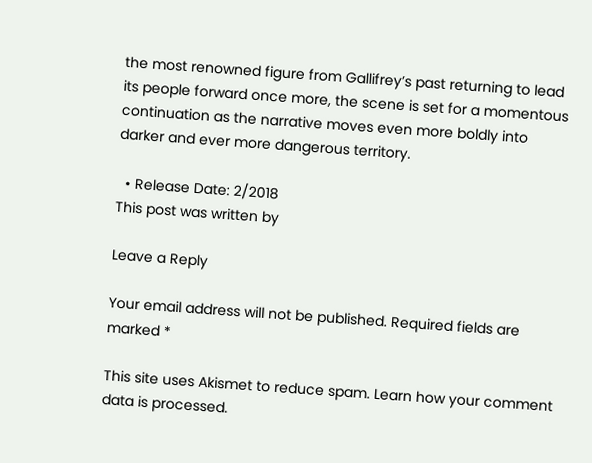the most renowned figure from Gallifrey’s past returning to lead its people forward once more, the scene is set for a momentous continuation as the narrative moves even more boldly into darker and ever more dangerous territory.

  • Release Date: 2/2018
This post was written by

Leave a Reply

Your email address will not be published. Required fields are marked *

This site uses Akismet to reduce spam. Learn how your comment data is processed.